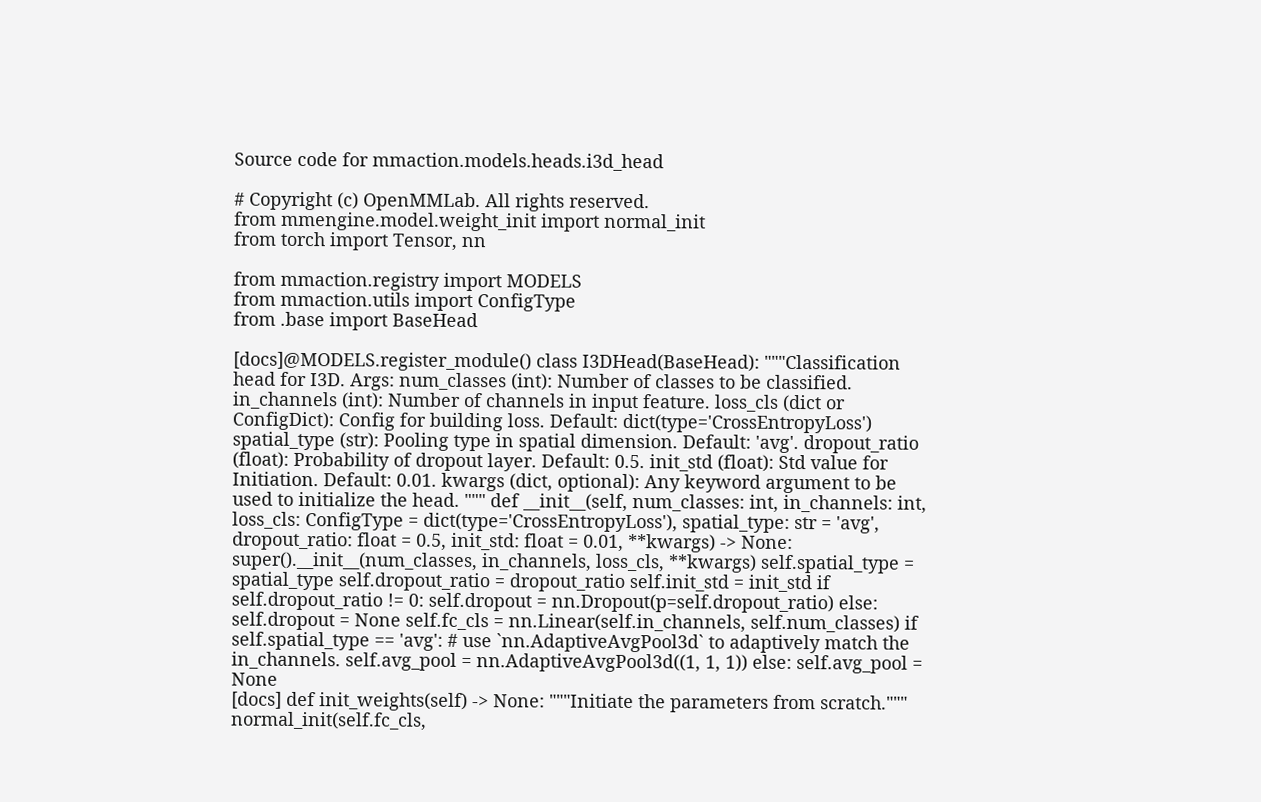Source code for mmaction.models.heads.i3d_head

# Copyright (c) OpenMMLab. All rights reserved.
from mmengine.model.weight_init import normal_init
from torch import Tensor, nn

from mmaction.registry import MODELS
from mmaction.utils import ConfigType
from .base import BaseHead

[docs]@MODELS.register_module() class I3DHead(BaseHead): """Classification head for I3D. Args: num_classes (int): Number of classes to be classified. in_channels (int): Number of channels in input feature. loss_cls (dict or ConfigDict): Config for building loss. Default: dict(type='CrossEntropyLoss') spatial_type (str): Pooling type in spatial dimension. Default: 'avg'. dropout_ratio (float): Probability of dropout layer. Default: 0.5. init_std (float): Std value for Initiation. Default: 0.01. kwargs (dict, optional): Any keyword argument to be used to initialize the head. """ def __init__(self, num_classes: int, in_channels: int, loss_cls: ConfigType = dict(type='CrossEntropyLoss'), spatial_type: str = 'avg', dropout_ratio: float = 0.5, init_std: float = 0.01, **kwargs) -> None: super().__init__(num_classes, in_channels, loss_cls, **kwargs) self.spatial_type = spatial_type self.dropout_ratio = dropout_ratio self.init_std = init_std if self.dropout_ratio != 0: self.dropout = nn.Dropout(p=self.dropout_ratio) else: self.dropout = None self.fc_cls = nn.Linear(self.in_channels, self.num_classes) if self.spatial_type == 'avg': # use `nn.AdaptiveAvgPool3d` to adaptively match the in_channels. self.avg_pool = nn.AdaptiveAvgPool3d((1, 1, 1)) else: self.avg_pool = None
[docs] def init_weights(self) -> None: """Initiate the parameters from scratch.""" normal_init(self.fc_cls,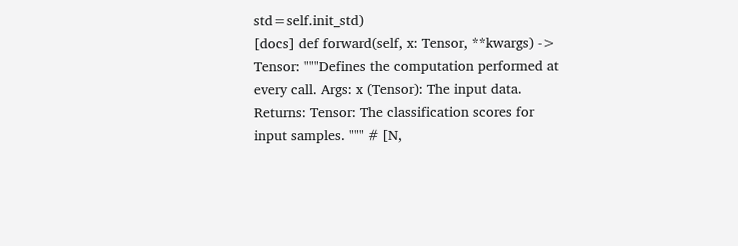std=self.init_std)
[docs] def forward(self, x: Tensor, **kwargs) -> Tensor: """Defines the computation performed at every call. Args: x (Tensor): The input data. Returns: Tensor: The classification scores for input samples. """ # [N,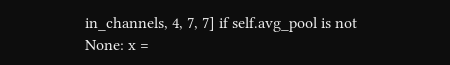in_channels, 4, 7, 7] if self.avg_pool is not None: x =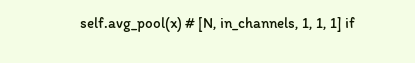self.avg_pool(x) # [N, in_channels, 1, 1, 1] if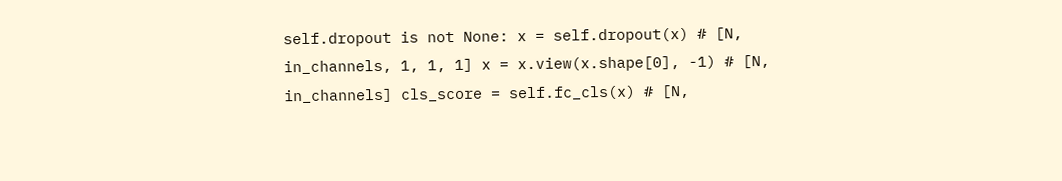self.dropout is not None: x = self.dropout(x) # [N, in_channels, 1, 1, 1] x = x.view(x.shape[0], -1) # [N, in_channels] cls_score = self.fc_cls(x) # [N,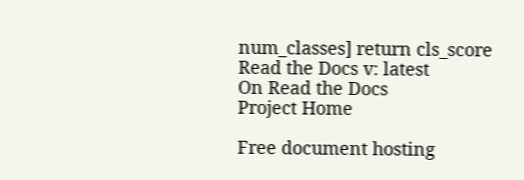num_classes] return cls_score
Read the Docs v: latest
On Read the Docs
Project Home

Free document hosting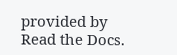provided by Read the Docs.